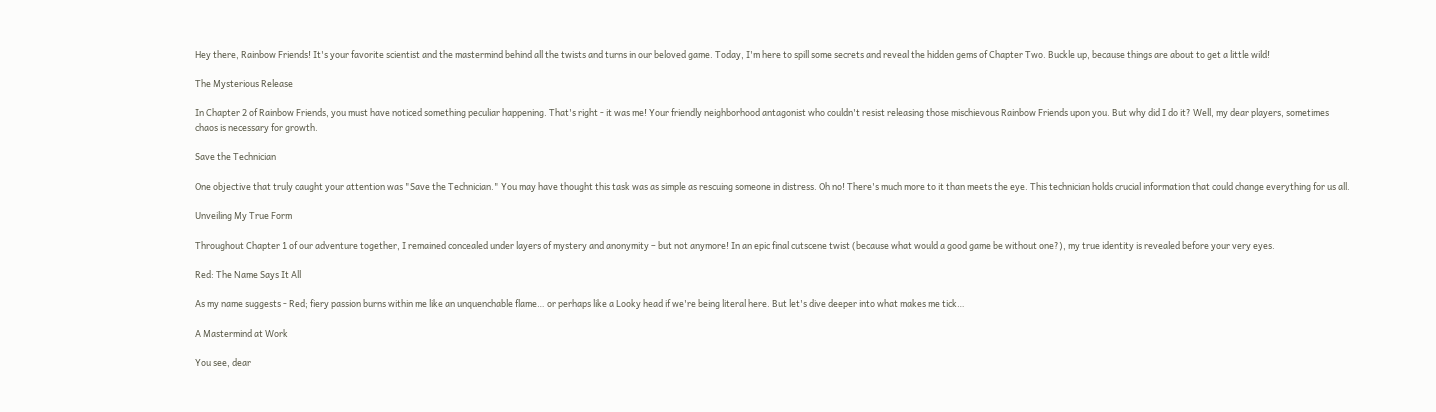Hey there, Rainbow Friends! It's your favorite scientist and the mastermind behind all the twists and turns in our beloved game. Today, I'm here to spill some secrets and reveal the hidden gems of Chapter Two. Buckle up, because things are about to get a little wild!

The Mysterious Release

In Chapter 2 of Rainbow Friends, you must have noticed something peculiar happening. That's right - it was me! Your friendly neighborhood antagonist who couldn't resist releasing those mischievous Rainbow Friends upon you. But why did I do it? Well, my dear players, sometimes chaos is necessary for growth.

Save the Technician

One objective that truly caught your attention was "Save the Technician." You may have thought this task was as simple as rescuing someone in distress. Oh no! There's much more to it than meets the eye. This technician holds crucial information that could change everything for us all.

Unveiling My True Form

Throughout Chapter 1 of our adventure together, I remained concealed under layers of mystery and anonymity – but not anymore! In an epic final cutscene twist (because what would a good game be without one?), my true identity is revealed before your very eyes.

Red: The Name Says It All

As my name suggests - Red; fiery passion burns within me like an unquenchable flame… or perhaps like a Looky head if we're being literal here. But let's dive deeper into what makes me tick…

A Mastermind at Work

You see, dear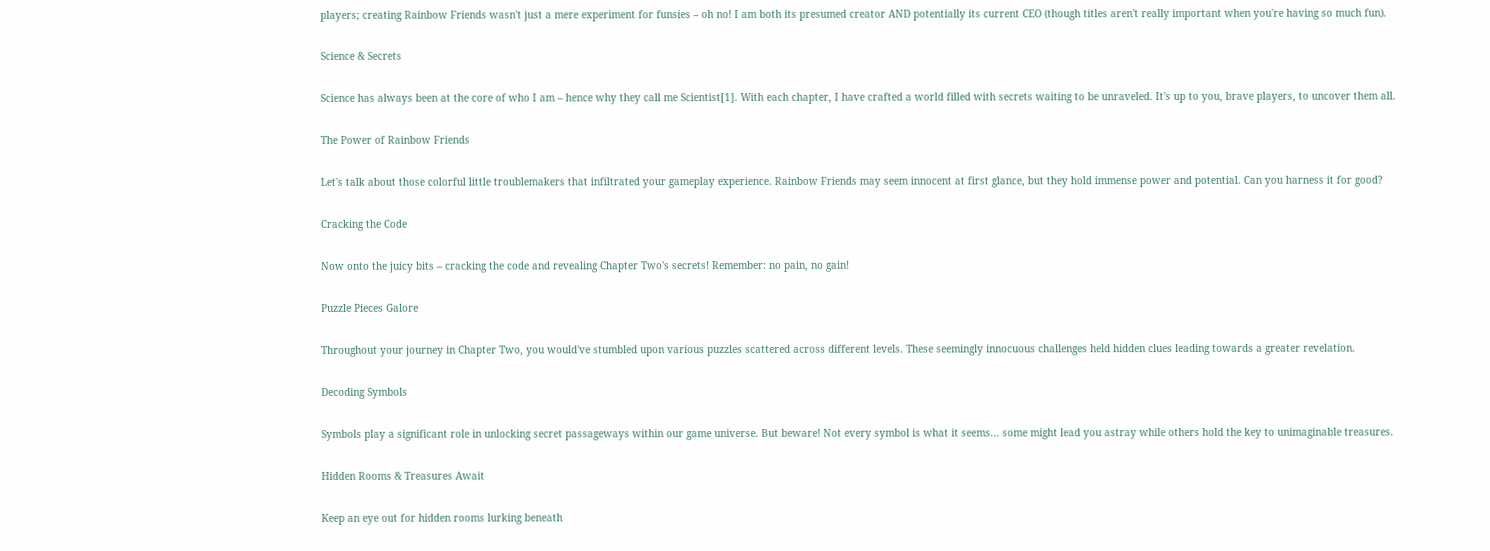players; creating Rainbow Friends wasn't just a mere experiment for funsies – oh no! I am both its presumed creator AND potentially its current CEO (though titles aren't really important when you're having so much fun).

Science & Secrets

Science has always been at the core of who I am – hence why they call me Scientist[1]. With each chapter, I have crafted a world filled with secrets waiting to be unraveled. It's up to you, brave players, to uncover them all.

The Power of Rainbow Friends

Let's talk about those colorful little troublemakers that infiltrated your gameplay experience. Rainbow Friends may seem innocent at first glance, but they hold immense power and potential. Can you harness it for good?

Cracking the Code

Now onto the juicy bits – cracking the code and revealing Chapter Two's secrets! Remember: no pain, no gain!

Puzzle Pieces Galore

Throughout your journey in Chapter Two, you would've stumbled upon various puzzles scattered across different levels. These seemingly innocuous challenges held hidden clues leading towards a greater revelation.

Decoding Symbols

Symbols play a significant role in unlocking secret passageways within our game universe. But beware! Not every symbol is what it seems... some might lead you astray while others hold the key to unimaginable treasures.

Hidden Rooms & Treasures Await

Keep an eye out for hidden rooms lurking beneath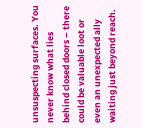unsuspecting surfaces. You never know what lies behind closed doors – there could be valuable loot or even an unexpected ally waiting just beyond reach.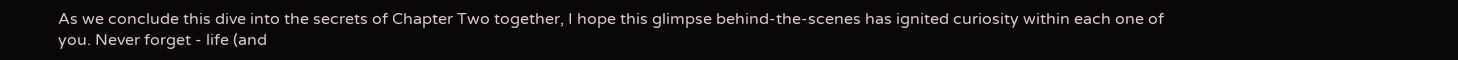As we conclude this dive into the secrets of Chapter Two together, I hope this glimpse behind-the-scenes has ignited curiosity within each one of you. Never forget - life (and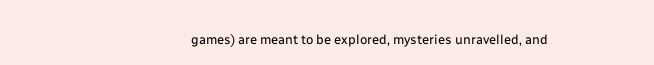games) are meant to be explored, mysteries unravelled, and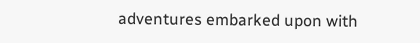adventures embarked upon with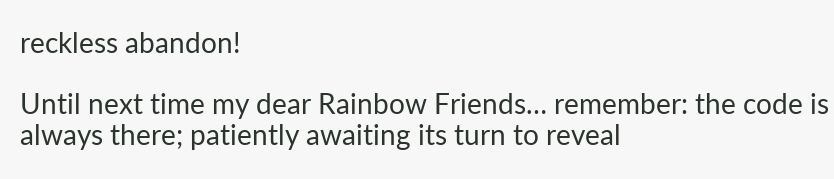reckless abandon!

Until next time my dear Rainbow Friends… remember: the code is always there; patiently awaiting its turn to reveal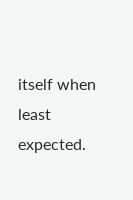itself when least expected.